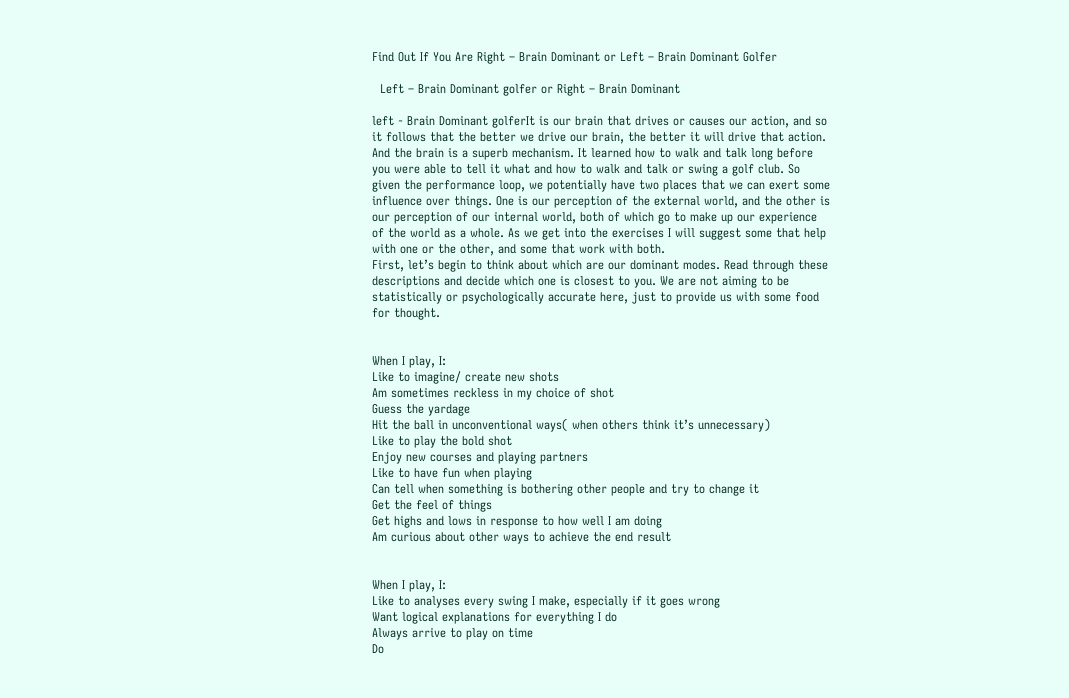Find Out If You Are Right – Brain Dominant or Left – Brain Dominant Golfer

  Left – Brain Dominant golfer or Right – Brain Dominant

left - Brain Dominant golferIt is our brain that drives or causes our action, and so it follows that the better we drive our brain, the better it will drive that action. And the brain is a superb mechanism. It learned how to walk and talk long before you were able to tell it what and how to walk and talk or swing a golf club. So given the performance loop, we potentially have two places that we can exert some influence over things. One is our perception of the external world, and the other is our perception of our internal world, both of which go to make up our experience of the world as a whole. As we get into the exercises I will suggest some that help with one or the other, and some that work with both.
First, let’s begin to think about which are our dominant modes. Read through these descriptions and decide which one is closest to you. We are not aiming to be statistically or psychologically accurate here, just to provide us with some food for thought.


When I play, I:
Like to imagine/ create new shots
Am sometimes reckless in my choice of shot
Guess the yardage
Hit the ball in unconventional ways( when others think it’s unnecessary)
Like to play the bold shot
Enjoy new courses and playing partners
Like to have fun when playing
Can tell when something is bothering other people and try to change it
Get the feel of things
Get highs and lows in response to how well I am doing
Am curious about other ways to achieve the end result


When I play, I:
Like to analyses every swing I make, especially if it goes wrong
Want logical explanations for everything I do
Always arrive to play on time
Do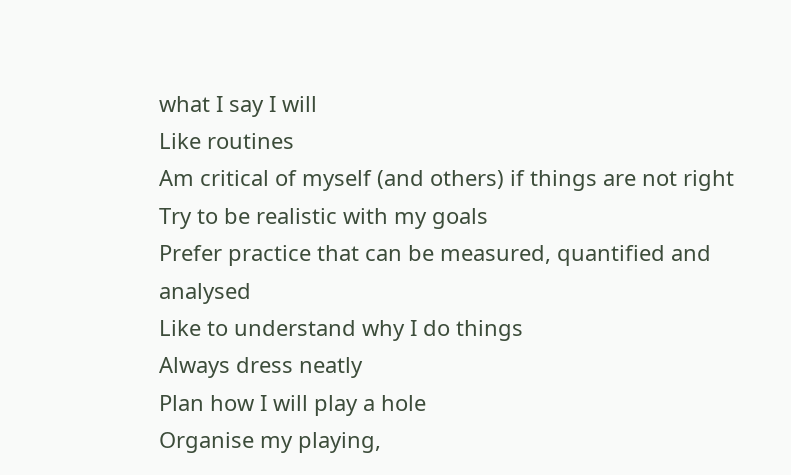what I say I will
Like routines
Am critical of myself (and others) if things are not right
Try to be realistic with my goals
Prefer practice that can be measured, quantified and analysed
Like to understand why I do things
Always dress neatly
Plan how I will play a hole
Organise my playing,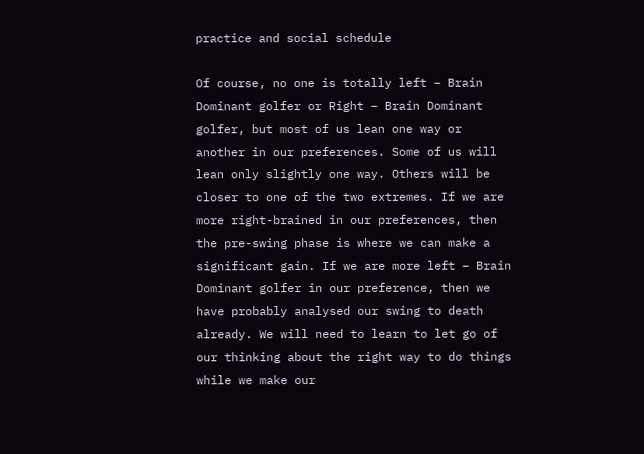practice and social schedule

Of course, no one is totally left – Brain Dominant golfer or Right – Brain Dominant golfer, but most of us lean one way or another in our preferences. Some of us will lean only slightly one way. Others will be closer to one of the two extremes. If we are more right-brained in our preferences, then the pre-swing phase is where we can make a significant gain. If we are more left – Brain Dominant golfer in our preference, then we have probably analysed our swing to death already. We will need to learn to let go of our thinking about the right way to do things while we make our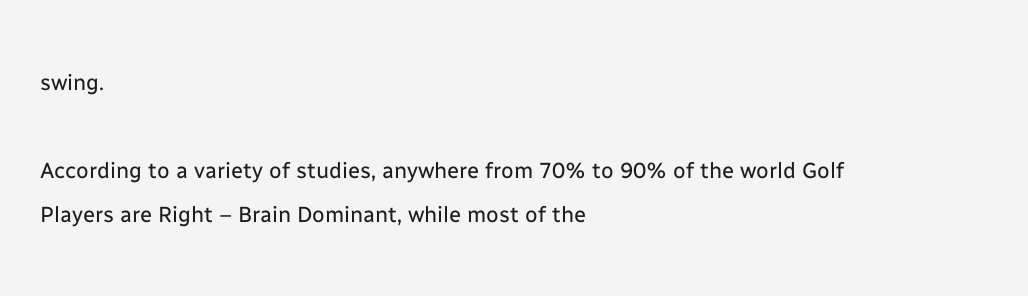swing.

According to a variety of studies, anywhere from 70% to 90% of the world Golf Players are Right – Brain Dominant, while most of the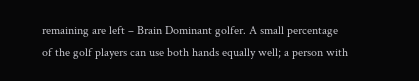remaining are left – Brain Dominant golfer. A small percentage of the golf players can use both hands equally well; a person with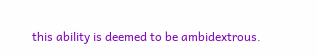this ability is deemed to be ambidextrous.